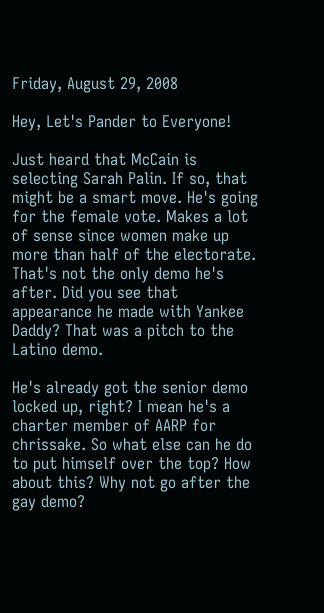Friday, August 29, 2008

Hey, Let's Pander to Everyone!

Just heard that McCain is selecting Sarah Palin. If so, that might be a smart move. He's going for the female vote. Makes a lot of sense since women make up more than half of the electorate. That's not the only demo he's after. Did you see that appearance he made with Yankee Daddy? That was a pitch to the Latino demo.

He's already got the senior demo locked up, right? I mean he's a charter member of AARP for chrissake. So what else can he do to put himself over the top? How about this? Why not go after the gay demo?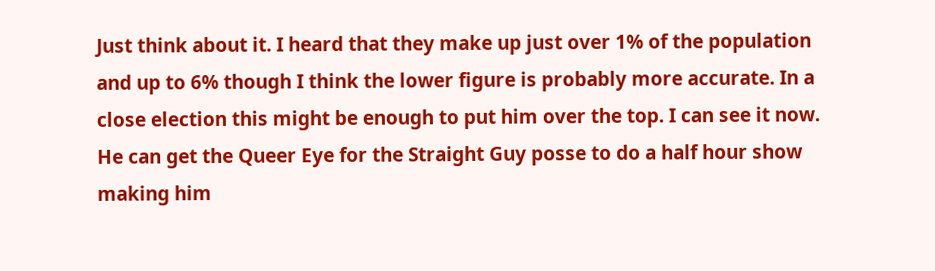Just think about it. I heard that they make up just over 1% of the population and up to 6% though I think the lower figure is probably more accurate. In a close election this might be enough to put him over the top. I can see it now. He can get the Queer Eye for the Straight Guy posse to do a half hour show making him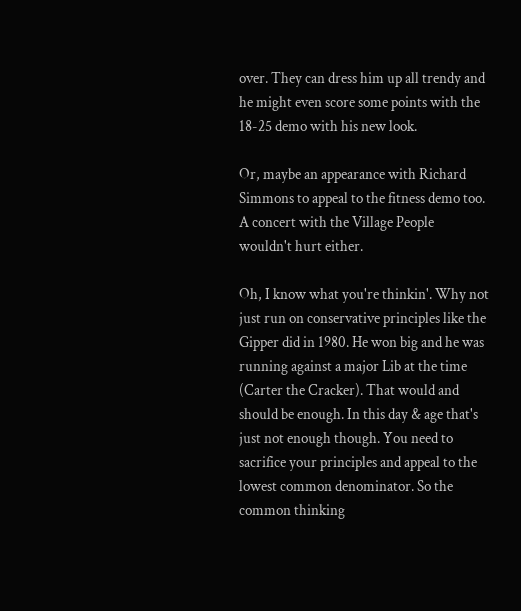over. They can dress him up all trendy and he might even score some points with the 18-25 demo with his new look.

Or, maybe an appearance with Richard Simmons to appeal to the fitness demo too. A concert with the Village People wouldn't hurt either.

Oh, I know what you're thinkin'. Why not just run on conservative principles like the Gipper did in 1980. He won big and he was running against a major Lib at the time (Carter the Cracker). That would and should be enough. In this day & age that's just not enough though. You need to sacrifice your principles and appeal to the lowest common denominator. So the common thinking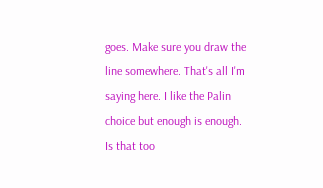goes. Make sure you draw the line somewhere. That's all I'm saying here. I like the Palin choice but enough is enough. Is that too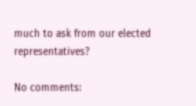much to ask from our elected representatives?

No comments: